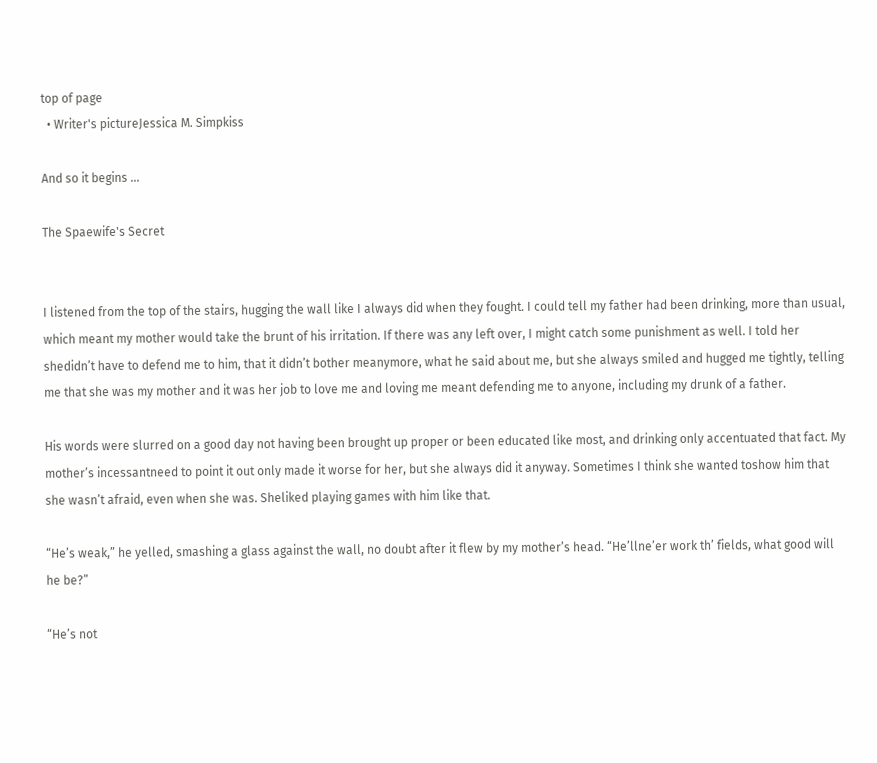top of page
  • Writer's pictureJessica M. Simpkiss

And so it begins ...

The Spaewife's Secret


I listened from the top of the stairs, hugging the wall like I always did when they fought. I could tell my father had been drinking, more than usual, which meant my mother would take the brunt of his irritation. If there was any left over, I might catch some punishment as well. I told her shedidn’t have to defend me to him, that it didn’t bother meanymore, what he said about me, but she always smiled and hugged me tightly, telling me that she was my mother and it was her job to love me and loving me meant defending me to anyone, including my drunk of a father.

His words were slurred on a good day not having been brought up proper or been educated like most, and drinking only accentuated that fact. My mother’s incessantneed to point it out only made it worse for her, but she always did it anyway. Sometimes I think she wanted toshow him that she wasn’t afraid, even when she was. Sheliked playing games with him like that.

“He’s weak,” he yelled, smashing a glass against the wall, no doubt after it flew by my mother’s head. “He’llne’er work th’ fields, what good will he be?”

“He’s not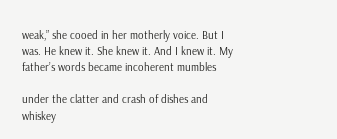weak,” she cooed in her motherly voice. But I was. He knew it. She knew it. And I knew it. My father’s words became incoherent mumbles

under the clatter and crash of dishes and whiskey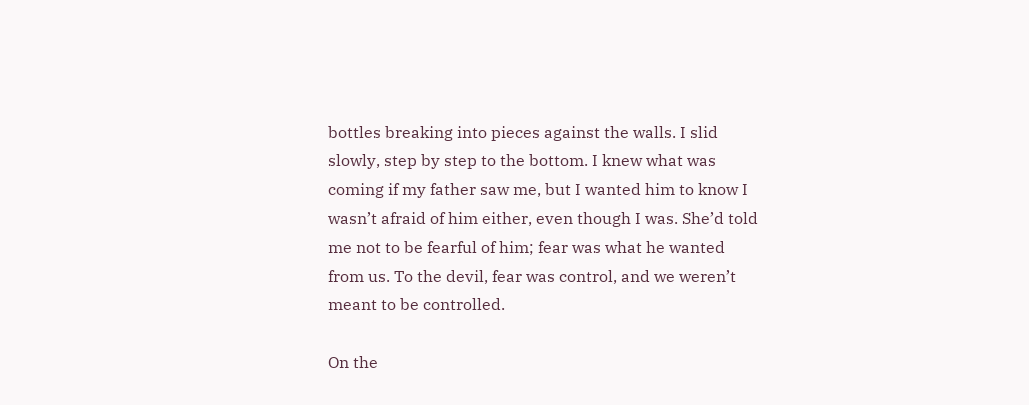bottles breaking into pieces against the walls. I slid slowly, step by step to the bottom. I knew what was coming if my father saw me, but I wanted him to know I wasn’t afraid of him either, even though I was. She’d told me not to be fearful of him; fear was what he wanted from us. To the devil, fear was control, and we weren’t meant to be controlled.

On the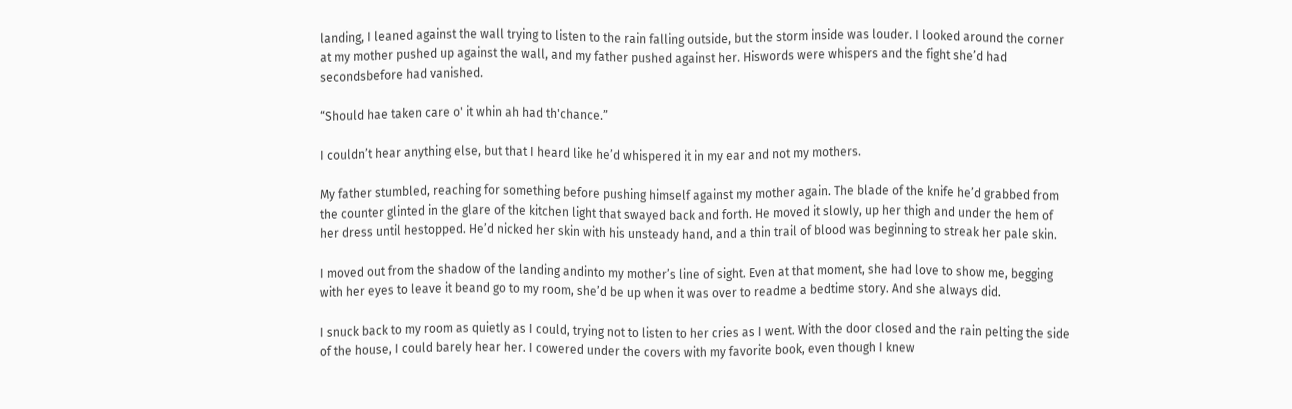landing, I leaned against the wall trying to listen to the rain falling outside, but the storm inside was louder. I looked around the corner at my mother pushed up against the wall, and my father pushed against her. Hiswords were whispers and the fight she’d had secondsbefore had vanished.

“Should hae taken care o' it whin ah had th'chance.”

I couldn’t hear anything else, but that I heard like he’d whispered it in my ear and not my mothers.

My father stumbled, reaching for something before pushing himself against my mother again. The blade of the knife he’d grabbed from the counter glinted in the glare of the kitchen light that swayed back and forth. He moved it slowly, up her thigh and under the hem of her dress until hestopped. He’d nicked her skin with his unsteady hand, and a thin trail of blood was beginning to streak her pale skin.

I moved out from the shadow of the landing andinto my mother’s line of sight. Even at that moment, she had love to show me, begging with her eyes to leave it beand go to my room, she’d be up when it was over to readme a bedtime story. And she always did.

I snuck back to my room as quietly as I could, trying not to listen to her cries as I went. With the door closed and the rain pelting the side of the house, I could barely hear her. I cowered under the covers with my favorite book, even though I knew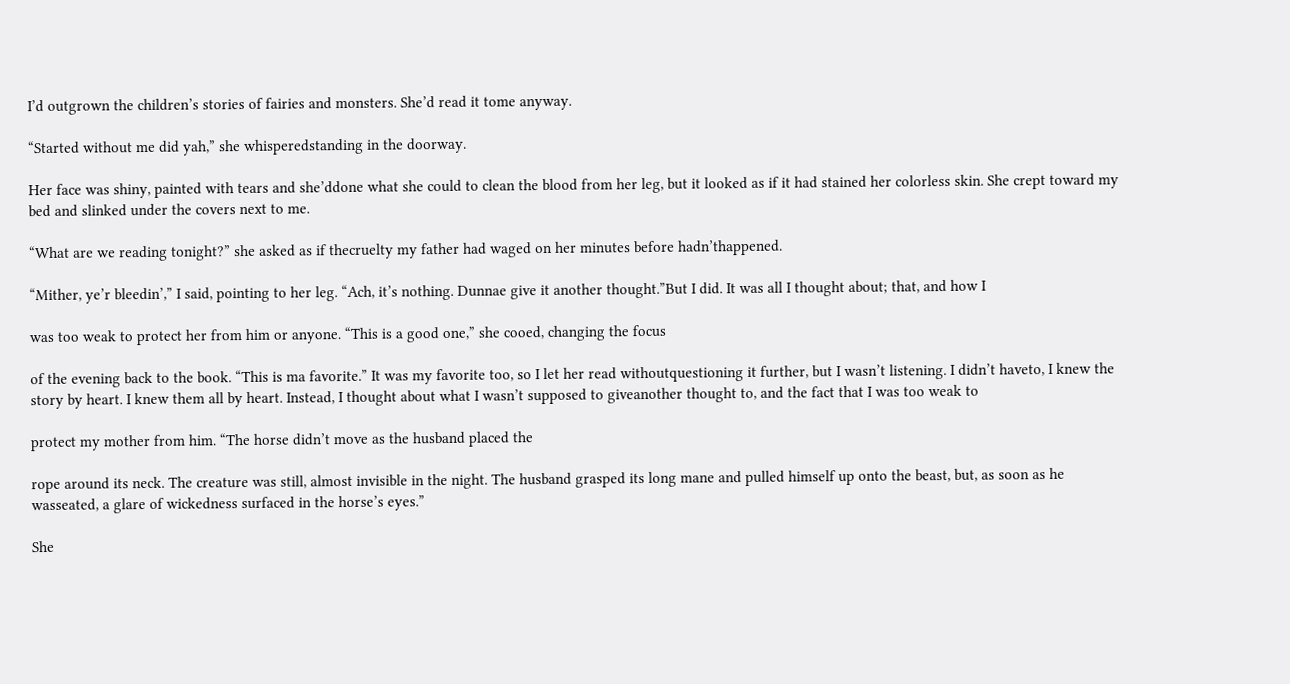I’d outgrown the children’s stories of fairies and monsters. She’d read it tome anyway.

“Started without me did yah,” she whisperedstanding in the doorway.

Her face was shiny, painted with tears and she’ddone what she could to clean the blood from her leg, but it looked as if it had stained her colorless skin. She crept toward my bed and slinked under the covers next to me.

“What are we reading tonight?” she asked as if thecruelty my father had waged on her minutes before hadn’thappened.

“Mither, ye’r bleedin’,” I said, pointing to her leg. “Ach, it’s nothing. Dunnae give it another thought.”But I did. It was all I thought about; that, and how I

was too weak to protect her from him or anyone. “This is a good one,” she cooed, changing the focus

of the evening back to the book. “This is ma favorite.” It was my favorite too, so I let her read withoutquestioning it further, but I wasn’t listening. I didn’t haveto, I knew the story by heart. I knew them all by heart. Instead, I thought about what I wasn’t supposed to giveanother thought to, and the fact that I was too weak to

protect my mother from him. “The horse didn’t move as the husband placed the

rope around its neck. The creature was still, almost invisible in the night. The husband grasped its long mane and pulled himself up onto the beast, but, as soon as he wasseated, a glare of wickedness surfaced in the horse’s eyes.”

She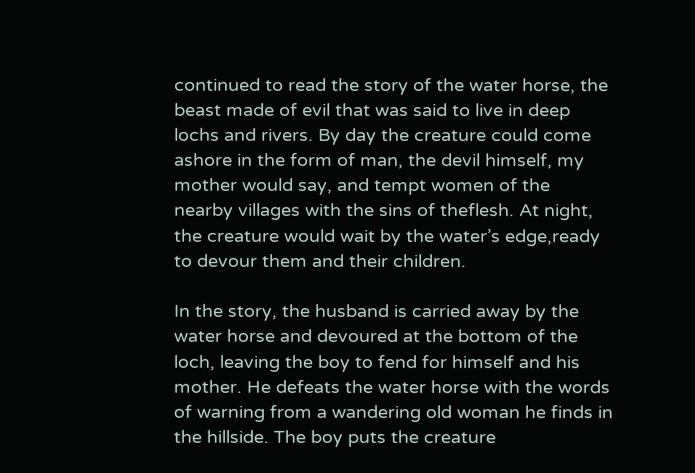continued to read the story of the water horse, the beast made of evil that was said to live in deep lochs and rivers. By day the creature could come ashore in the form of man, the devil himself, my mother would say, and tempt women of the nearby villages with the sins of theflesh. At night, the creature would wait by the water’s edge,ready to devour them and their children.

In the story, the husband is carried away by the water horse and devoured at the bottom of the loch, leaving the boy to fend for himself and his mother. He defeats the water horse with the words of warning from a wandering old woman he finds in the hillside. The boy puts the creature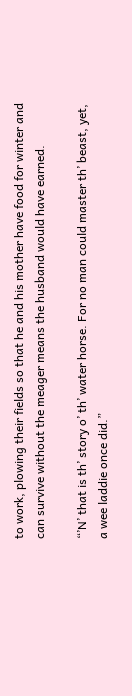to work, plowing their fields so that he and his mother have food for winter and can survive without the meager means the husband would have earned.

“’N’ that is th’ story o’ th’ water horse. For no man could master th’ beast, yet, a wee laddie once did.”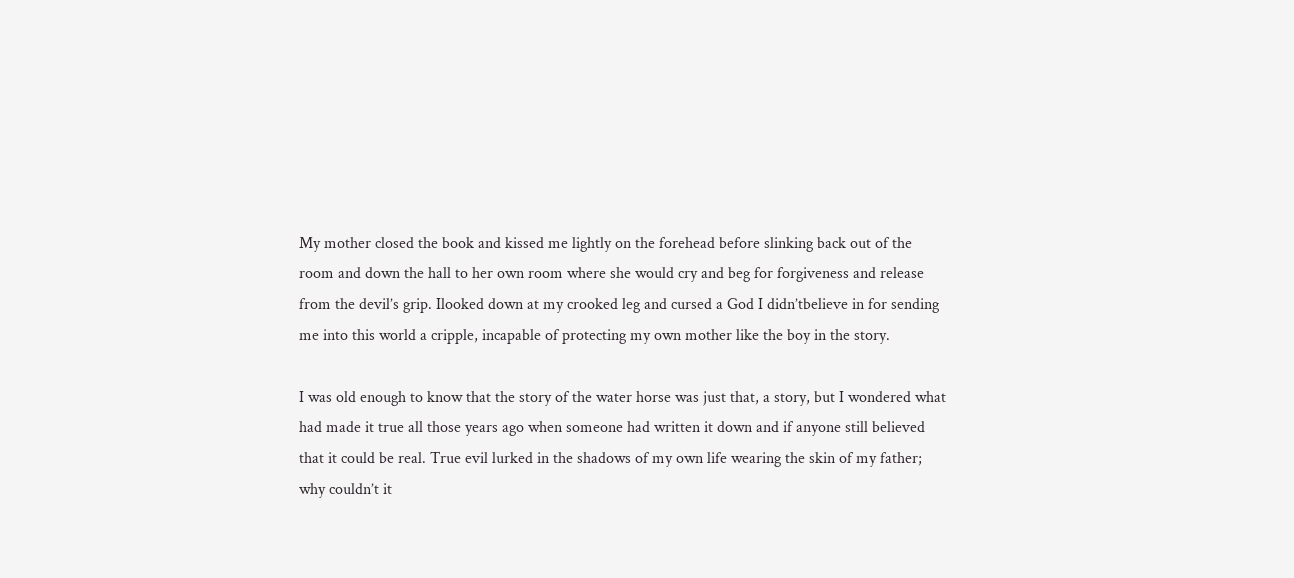My mother closed the book and kissed me lightly on the forehead before slinking back out of the room and down the hall to her own room where she would cry and beg for forgiveness and release from the devil’s grip. Ilooked down at my crooked leg and cursed a God I didn’tbelieve in for sending me into this world a cripple, incapable of protecting my own mother like the boy in the story.

I was old enough to know that the story of the water horse was just that, a story, but I wondered what had made it true all those years ago when someone had written it down and if anyone still believed that it could be real. True evil lurked in the shadows of my own life wearing the skin of my father; why couldn’t it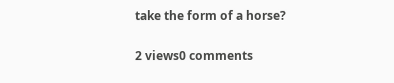take the form of a horse?

2 views0 comments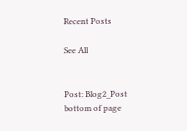Recent Posts

See All


Post: Blog2_Post
bottom of page